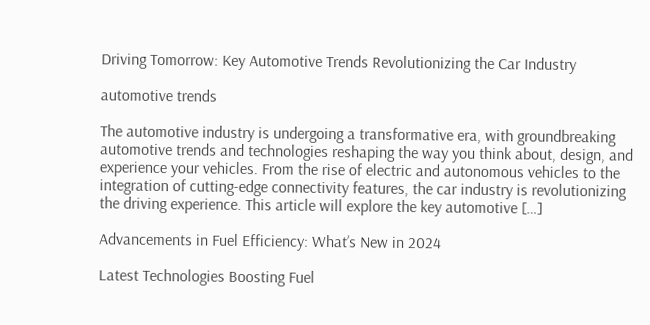Driving Tomorrow: Key Automotive Trends Revolutionizing the Car Industry

automotive trends

The automotive industry is undergoing a transformative era, with groundbreaking automotive trends and technologies reshaping the way you think about, design, and experience your vehicles. From the rise of electric and autonomous vehicles to the integration of cutting-edge connectivity features, the car industry is revolutionizing the driving experience. This article will explore the key automotive […]

Advancements in Fuel Efficiency: What’s New in 2024

Latest Technologies Boosting Fuel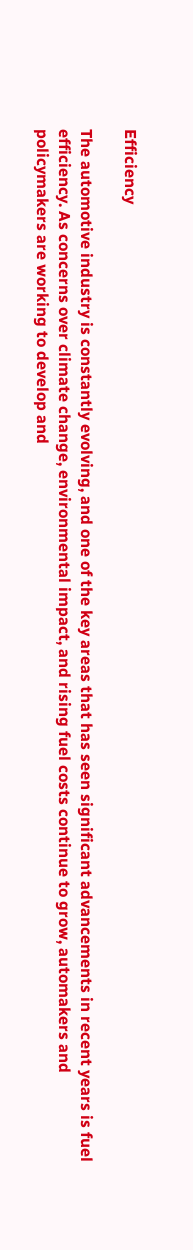Efficiency

The automotive industry is constantly evolving, and one of the key areas that has seen significant advancements in recent years is fuel efficiency. As concerns over climate change, environmental impact, and rising fuel costs continue to grow, automakers and policymakers are working to develop and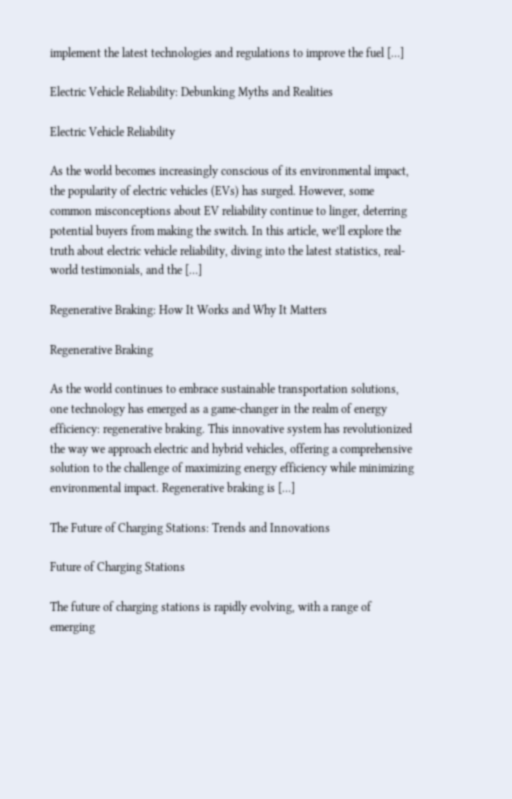implement the latest technologies and regulations to improve the fuel […]

Electric Vehicle Reliability: Debunking Myths and Realities

Electric Vehicle Reliability

As the world becomes increasingly conscious of its environmental impact, the popularity of electric vehicles (EVs) has surged. However, some common misconceptions about EV reliability continue to linger, deterring potential buyers from making the switch. In this article, we’ll explore the truth about electric vehicle reliability, diving into the latest statistics, real-world testimonials, and the […]

Regenerative Braking: How It Works and Why It Matters

Regenerative Braking

As the world continues to embrace sustainable transportation solutions, one technology has emerged as a game-changer in the realm of energy efficiency: regenerative braking. This innovative system has revolutionized the way we approach electric and hybrid vehicles, offering a comprehensive solution to the challenge of maximizing energy efficiency while minimizing environmental impact. Regenerative braking is […]

The Future of Charging Stations: Trends and Innovations

Future of Charging Stations

The future of charging stations is rapidly evolving, with a range of emerging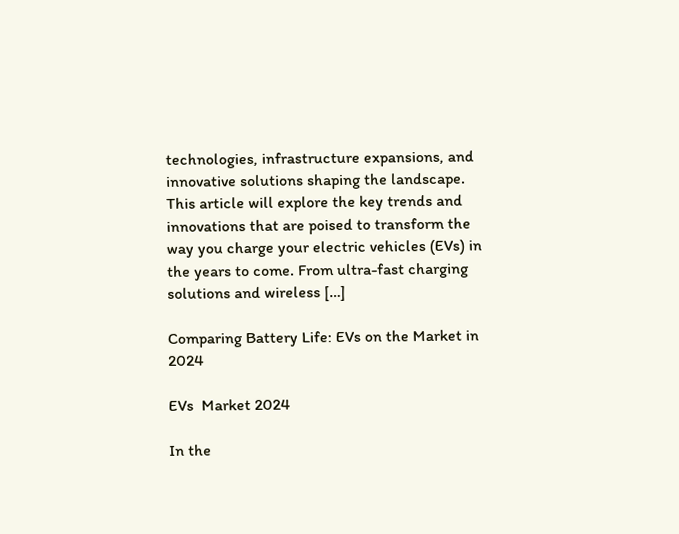technologies, infrastructure expansions, and innovative solutions shaping the landscape. This article will explore the key trends and innovations that are poised to transform the way you charge your electric vehicles (EVs) in the years to come. From ultra-fast charging solutions and wireless […]

Comparing Battery Life: EVs on the Market in 2024

EVs  Market 2024

In the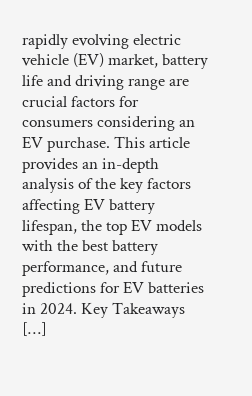rapidly evolving electric vehicle (EV) market, battery life and driving range are crucial factors for consumers considering an EV purchase. This article provides an in-depth analysis of the key factors affecting EV battery lifespan, the top EV models with the best battery performance, and future predictions for EV batteries in 2024. Key Takeaways […]